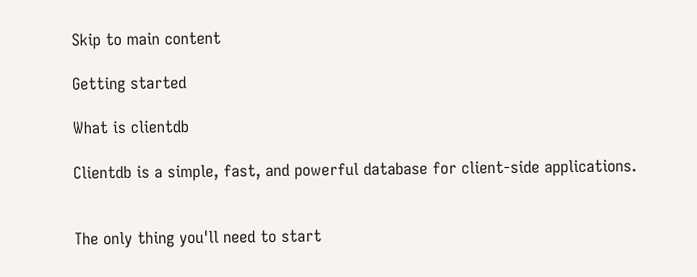Skip to main content

Getting started

What is clientdb

Clientdb is a simple, fast, and powerful database for client-side applications.


The only thing you'll need to start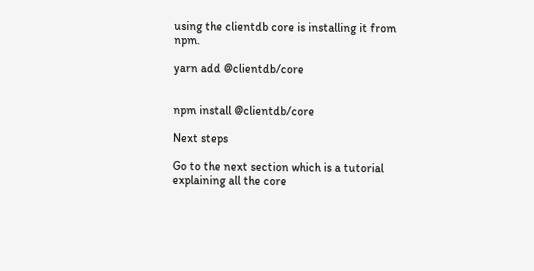using the clientdb core is installing it from npm.

yarn add @clientdb/core


npm install @clientdb/core

Next steps

Go to the next section which is a tutorial explaining all the core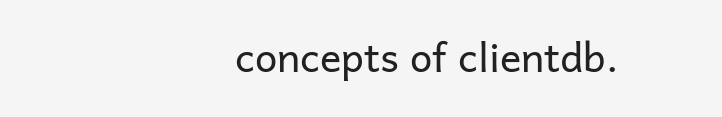concepts of clientdb.